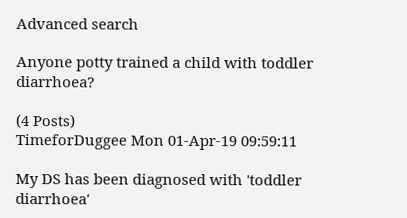Advanced search

Anyone potty trained a child with toddler diarrhoea?

(4 Posts)
TimeforDuggee Mon 01-Apr-19 09:59:11

My DS has been diagnosed with 'toddler diarrhoea'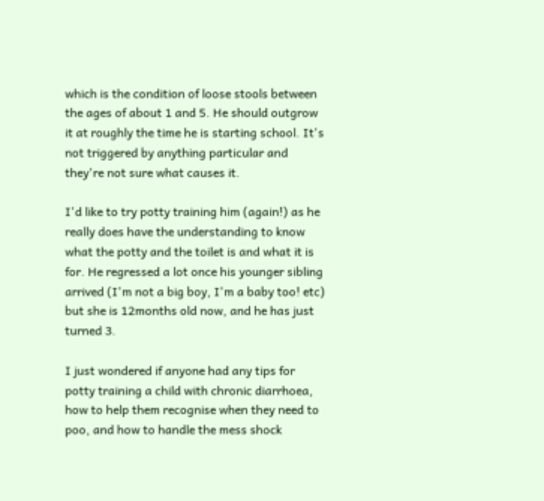which is the condition of loose stools between the ages of about 1 and 5. He should outgrow it at roughly the time he is starting school. It's not triggered by anything particular and they're not sure what causes it.

I'd like to try potty training him (again!) as he really does have the understanding to know what the potty and the toilet is and what it is for. He regressed a lot once his younger sibling arrived (I'm not a big boy, I'm a baby too! etc) but she is 12months old now, and he has just turned 3.

I just wondered if anyone had any tips for potty training a child with chronic diarrhoea, how to help them recognise when they need to poo, and how to handle the mess shock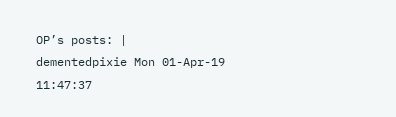OP’s posts: |
dementedpixie Mon 01-Apr-19 11:47:37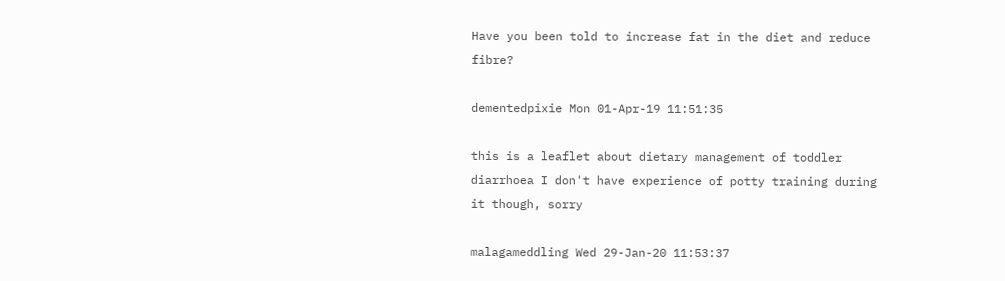Have you been told to increase fat in the diet and reduce fibre?

dementedpixie Mon 01-Apr-19 11:51:35

this is a leaflet about dietary management of toddler diarrhoea I don't have experience of potty training during it though, sorry

malagameddling Wed 29-Jan-20 11:53:37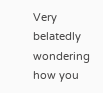Very belatedly wondering how you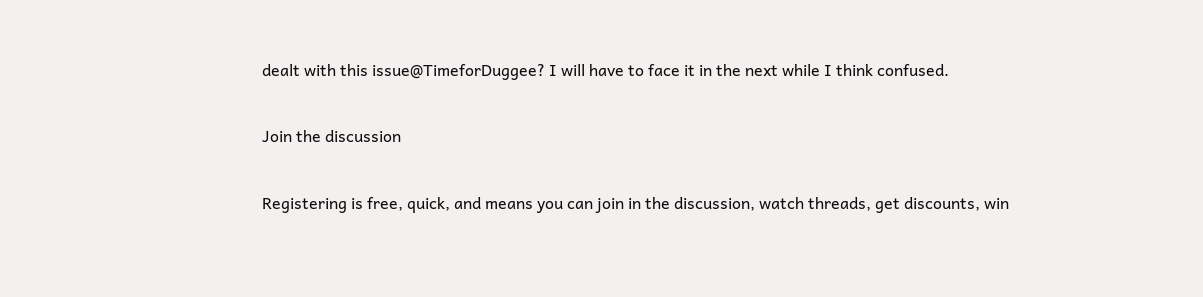dealt with this issue@TimeforDuggee? I will have to face it in the next while I think confused.

Join the discussion

Registering is free, quick, and means you can join in the discussion, watch threads, get discounts, win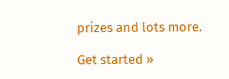prizes and lots more.

Get started »